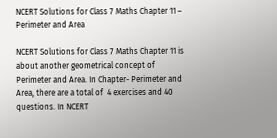NCERT Solutions for Class 7 Maths Chapter 11 – Perimeter and Area

NCERT Solutions for Class 7 Maths Chapter 11 is about another geometrical concept of Perimeter and Area. In Chapter- Perimeter and Area, there are a total of  4 exercises and 40 questions. In NCERT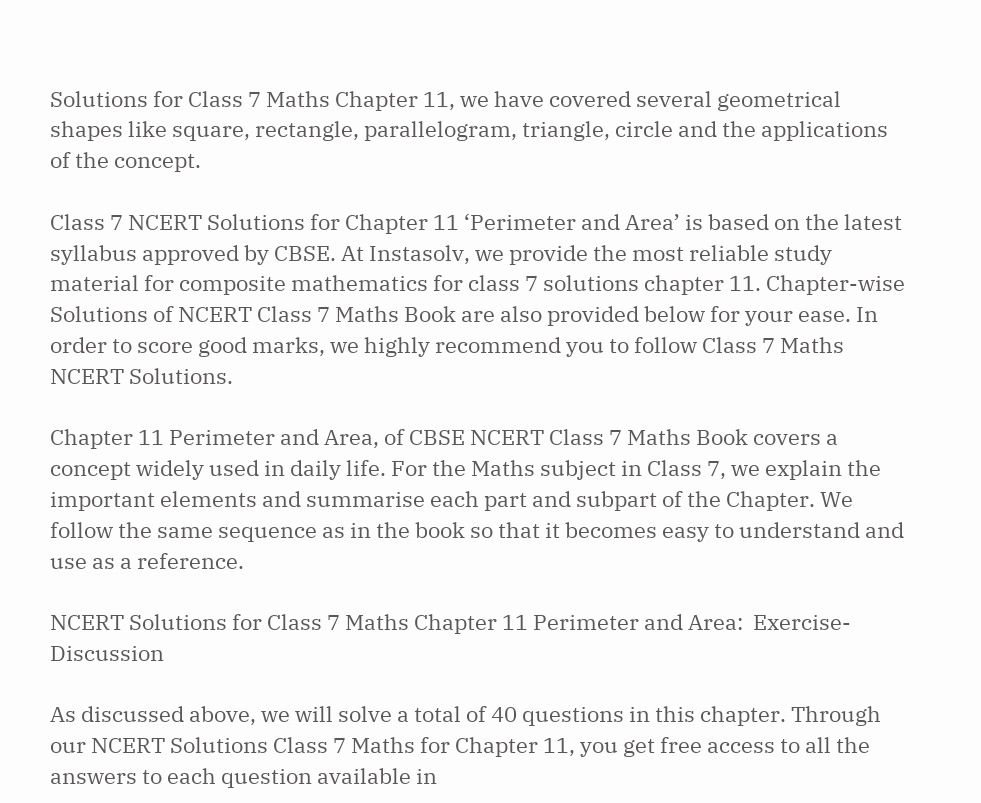Solutions for Class 7 Maths Chapter 11, we have covered several geometrical shapes like square, rectangle, parallelogram, triangle, circle and the applications of the concept.

Class 7 NCERT Solutions for Chapter 11 ‘Perimeter and Area’ is based on the latest syllabus approved by CBSE. At Instasolv, we provide the most reliable study material for composite mathematics for class 7 solutions chapter 11. Chapter-wise Solutions of NCERT Class 7 Maths Book are also provided below for your ease. In order to score good marks, we highly recommend you to follow Class 7 Maths NCERT Solutions.

Chapter 11 Perimeter and Area, of CBSE NCERT Class 7 Maths Book covers a concept widely used in daily life. For the Maths subject in Class 7, we explain the important elements and summarise each part and subpart of the Chapter. We follow the same sequence as in the book so that it becomes easy to understand and use as a reference.

NCERT Solutions for Class 7 Maths Chapter 11 Perimeter and Area:  Exercise-Discussion

As discussed above, we will solve a total of 40 questions in this chapter. Through our NCERT Solutions Class 7 Maths for Chapter 11, you get free access to all the answers to each question available in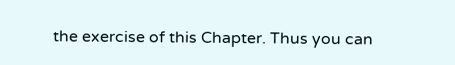the exercise of this Chapter. Thus you can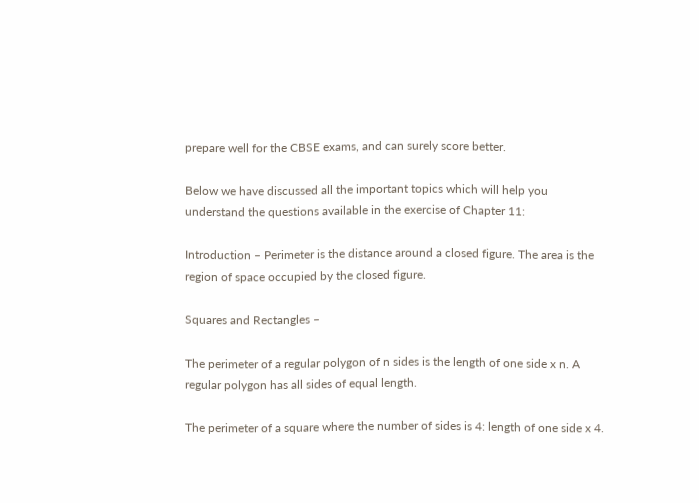prepare well for the CBSE exams, and can surely score better.

Below we have discussed all the important topics which will help you understand the questions available in the exercise of Chapter 11:

Introduction – Perimeter is the distance around a closed figure. The area is the region of space occupied by the closed figure.

Squares and Rectangles –

The perimeter of a regular polygon of n sides is the length of one side x n. A regular polygon has all sides of equal length.

The perimeter of a square where the number of sides is 4: length of one side x 4.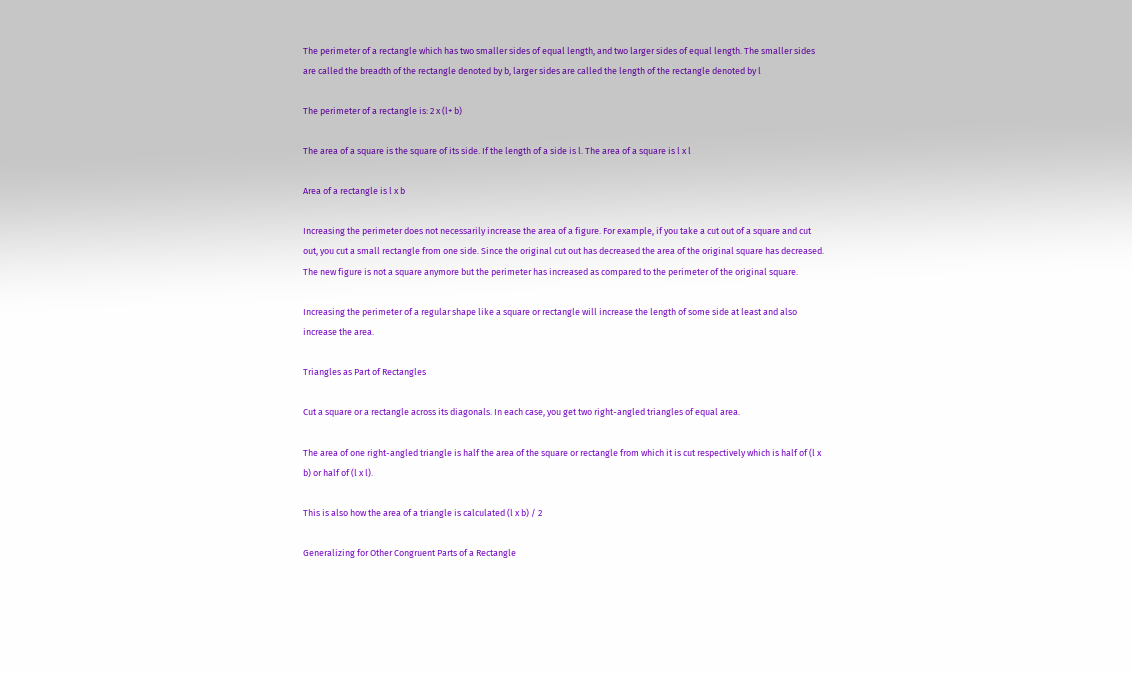The perimeter of a rectangle which has two smaller sides of equal length, and two larger sides of equal length. The smaller sides are called the breadth of the rectangle denoted by b, larger sides are called the length of the rectangle denoted by l

The perimeter of a rectangle is: 2 x (l+ b)

The area of a square is the square of its side. If the length of a side is l. The area of a square is l x l

Area of a rectangle is l x b

Increasing the perimeter does not necessarily increase the area of a figure. For example, if you take a cut out of a square and cut out, you cut a small rectangle from one side. Since the original cut out has decreased the area of the original square has decreased. The new figure is not a square anymore but the perimeter has increased as compared to the perimeter of the original square.

Increasing the perimeter of a regular shape like a square or rectangle will increase the length of some side at least and also increase the area.

Triangles as Part of Rectangles

Cut a square or a rectangle across its diagonals. In each case, you get two right-angled triangles of equal area.

The area of one right-angled triangle is half the area of the square or rectangle from which it is cut respectively which is half of (l x b) or half of (l x l).

This is also how the area of a triangle is calculated (l x b) / 2

Generalizing for Other Congruent Parts of a Rectangle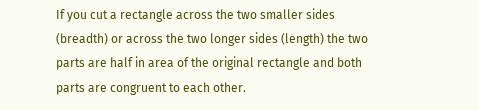If you cut a rectangle across the two smaller sides  (breadth) or across the two longer sides (length) the two parts are half in area of the original rectangle and both parts are congruent to each other.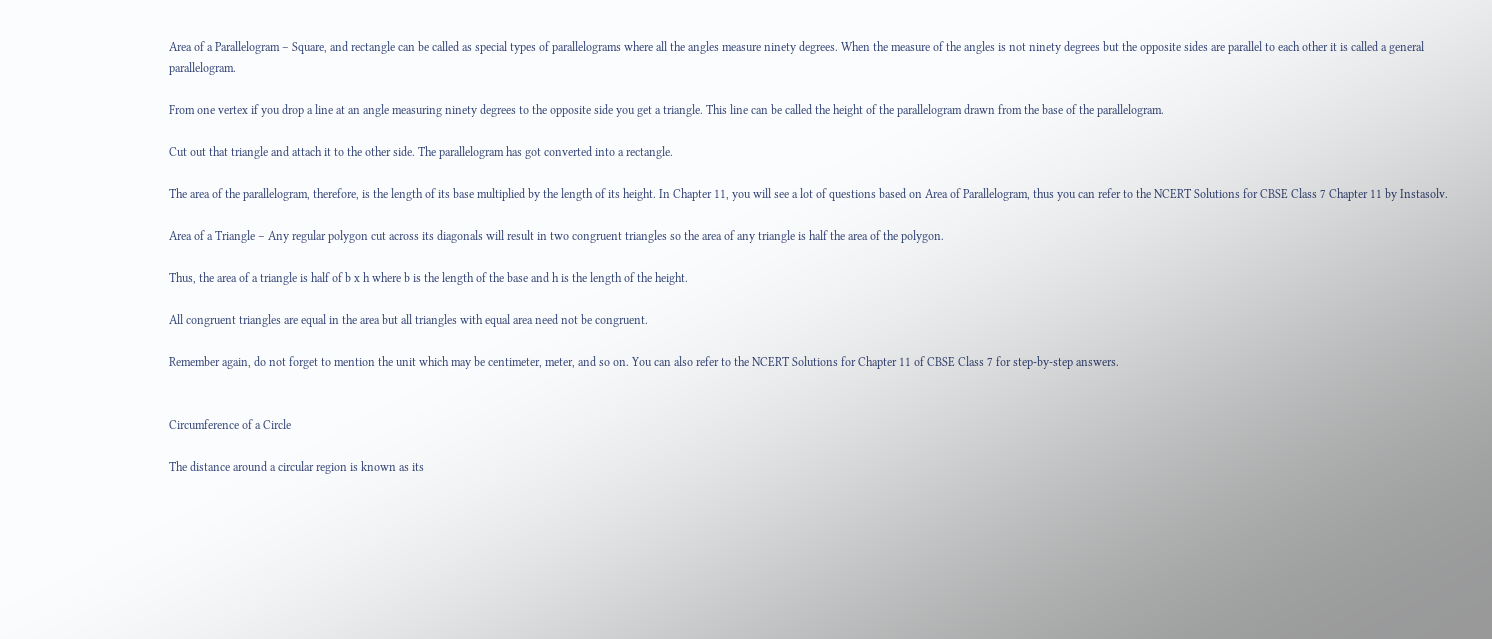Area of a Parallelogram – Square, and rectangle can be called as special types of parallelograms where all the angles measure ninety degrees. When the measure of the angles is not ninety degrees but the opposite sides are parallel to each other it is called a general parallelogram.

From one vertex if you drop a line at an angle measuring ninety degrees to the opposite side you get a triangle. This line can be called the height of the parallelogram drawn from the base of the parallelogram.

Cut out that triangle and attach it to the other side. The parallelogram has got converted into a rectangle.

The area of the parallelogram, therefore, is the length of its base multiplied by the length of its height. In Chapter 11, you will see a lot of questions based on Area of Parallelogram, thus you can refer to the NCERT Solutions for CBSE Class 7 Chapter 11 by Instasolv.

Area of a Triangle – Any regular polygon cut across its diagonals will result in two congruent triangles so the area of any triangle is half the area of the polygon.

Thus, the area of a triangle is half of b x h where b is the length of the base and h is the length of the height.

All congruent triangles are equal in the area but all triangles with equal area need not be congruent.

Remember again, do not forget to mention the unit which may be centimeter, meter, and so on. You can also refer to the NCERT Solutions for Chapter 11 of CBSE Class 7 for step-by-step answers.


Circumference of a Circle

The distance around a circular region is known as its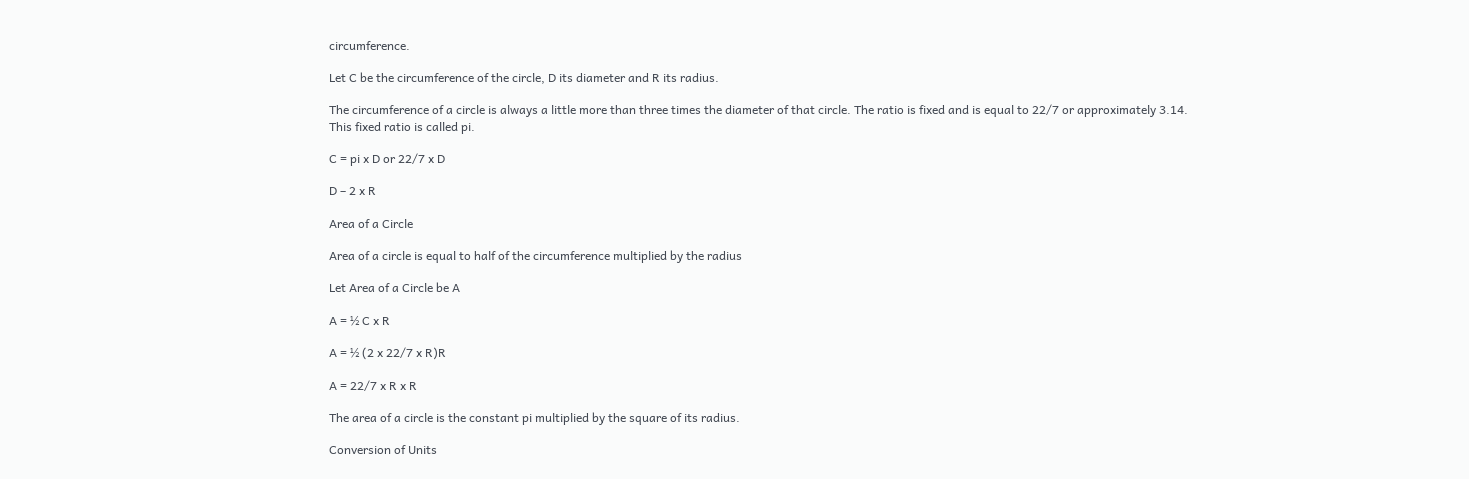circumference.

Let C be the circumference of the circle, D its diameter and R its radius.

The circumference of a circle is always a little more than three times the diameter of that circle. The ratio is fixed and is equal to 22/7 or approximately 3.14. This fixed ratio is called pi.

C = pi x D or 22/7 x D

D – 2 x R

Area of a Circle

Area of a circle is equal to half of the circumference multiplied by the radius

Let Area of a Circle be A

A = ½ C x R

A = ½ (2 x 22/7 x R)R

A = 22/7 x R x R

The area of a circle is the constant pi multiplied by the square of its radius.

Conversion of Units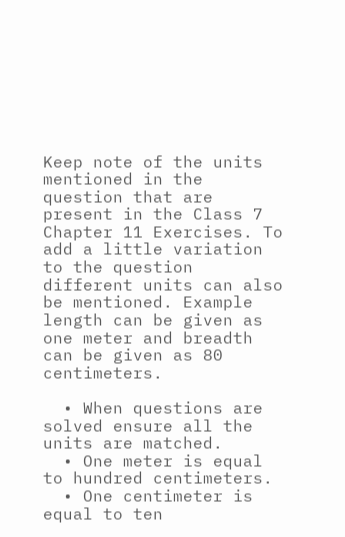Keep note of the units mentioned in the question that are present in the Class 7 Chapter 11 Exercises. To add a little variation to the question different units can also be mentioned. Example length can be given as one meter and breadth can be given as 80 centimeters.

  • When questions are solved ensure all the units are matched.
  • One meter is equal to hundred centimeters.
  • One centimeter is equal to ten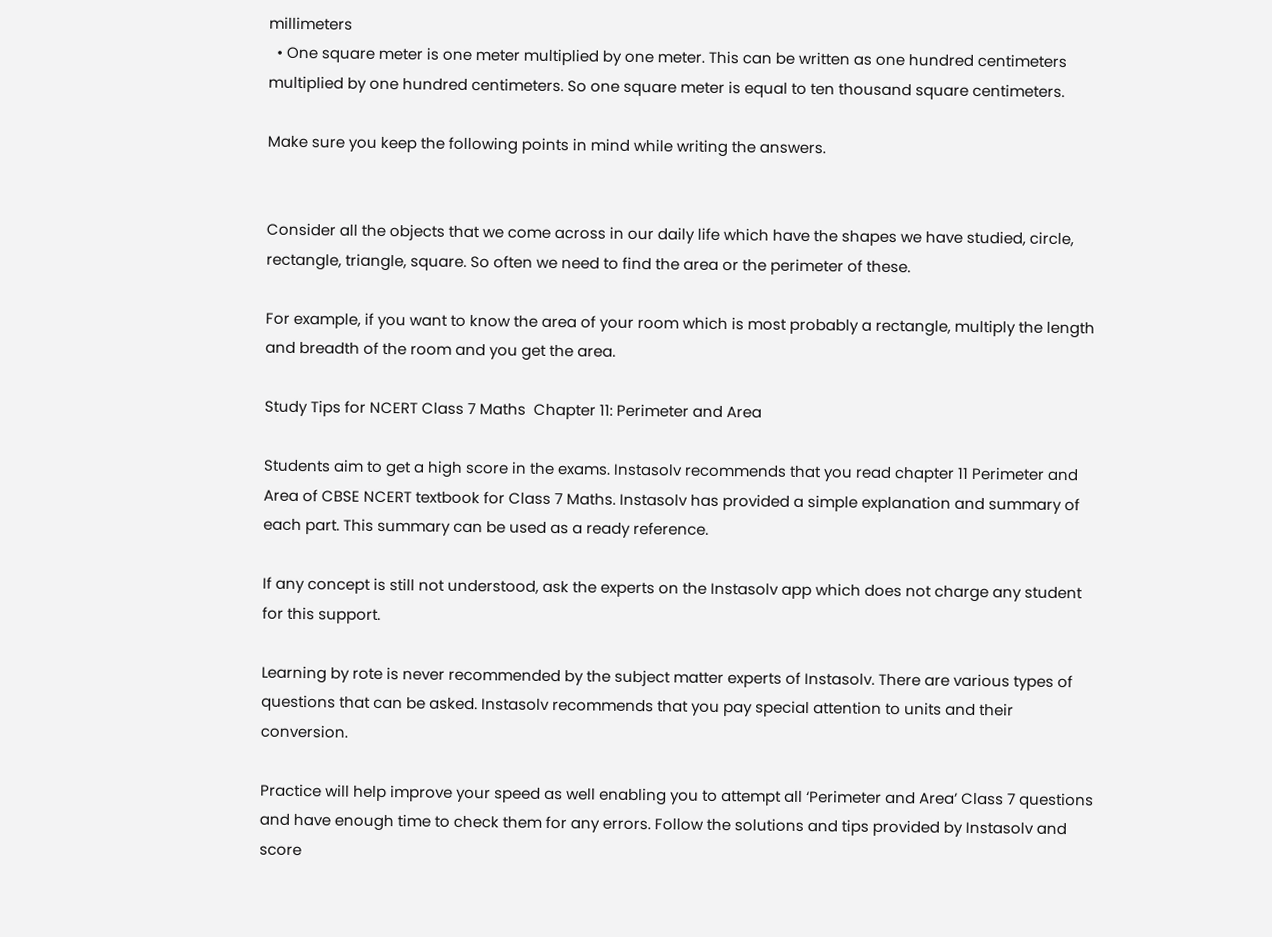millimeters
  • One square meter is one meter multiplied by one meter. This can be written as one hundred centimeters multiplied by one hundred centimeters. So one square meter is equal to ten thousand square centimeters.

Make sure you keep the following points in mind while writing the answers.


Consider all the objects that we come across in our daily life which have the shapes we have studied, circle, rectangle, triangle, square. So often we need to find the area or the perimeter of these.

For example, if you want to know the area of your room which is most probably a rectangle, multiply the length and breadth of the room and you get the area.

Study Tips for NCERT Class 7 Maths  Chapter 11: Perimeter and Area

Students aim to get a high score in the exams. Instasolv recommends that you read chapter 11 Perimeter and Area of CBSE NCERT textbook for Class 7 Maths. Instasolv has provided a simple explanation and summary of each part. This summary can be used as a ready reference.

If any concept is still not understood, ask the experts on the Instasolv app which does not charge any student for this support.

Learning by rote is never recommended by the subject matter experts of Instasolv. There are various types of questions that can be asked. Instasolv recommends that you pay special attention to units and their conversion.

Practice will help improve your speed as well enabling you to attempt all ‘Perimeter and Area’ Class 7 questions and have enough time to check them for any errors. Follow the solutions and tips provided by Instasolv and score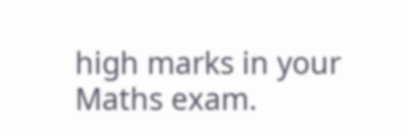high marks in your Maths exam.